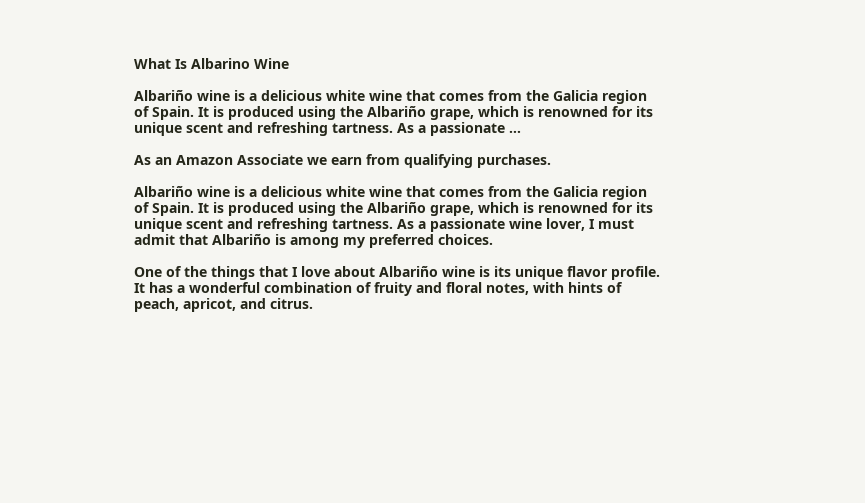What Is Albarino Wine

Albariño wine is a delicious white wine that comes from the Galicia region of Spain. It is produced using the Albariño grape, which is renowned for its unique scent and refreshing tartness. As a passionate …

As an Amazon Associate we earn from qualifying purchases.

Albariño wine is a delicious white wine that comes from the Galicia region of Spain. It is produced using the Albariño grape, which is renowned for its unique scent and refreshing tartness. As a passionate wine lover, I must admit that Albariño is among my preferred choices.

One of the things that I love about Albariño wine is its unique flavor profile. It has a wonderful combination of fruity and floral notes, with hints of peach, apricot, and citrus.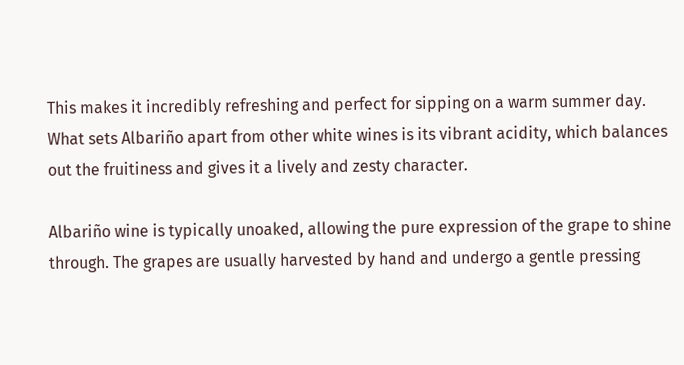This makes it incredibly refreshing and perfect for sipping on a warm summer day. What sets Albariño apart from other white wines is its vibrant acidity, which balances out the fruitiness and gives it a lively and zesty character.

Albariño wine is typically unoaked, allowing the pure expression of the grape to shine through. The grapes are usually harvested by hand and undergo a gentle pressing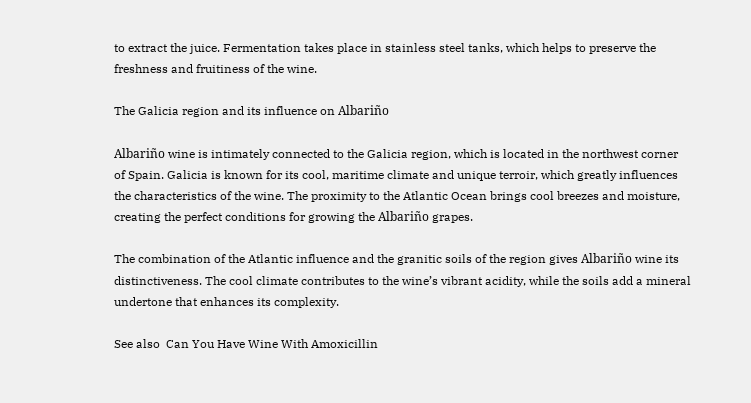to extract the juice. Fermentation takes place in stainless steel tanks, which helps to preserve the freshness and fruitiness of the wine.

The Galicia region and its influence on Albariño

Albariño wine is intimately connected to the Galicia region, which is located in the northwest corner of Spain. Galicia is known for its cool, maritime climate and unique terroir, which greatly influences the characteristics of the wine. The proximity to the Atlantic Ocean brings cool breezes and moisture, creating the perfect conditions for growing the Albariño grapes.

The combination of the Atlantic influence and the granitic soils of the region gives Albariño wine its distinctiveness. The cool climate contributes to the wine’s vibrant acidity, while the soils add a mineral undertone that enhances its complexity.

See also  Can You Have Wine With Amoxicillin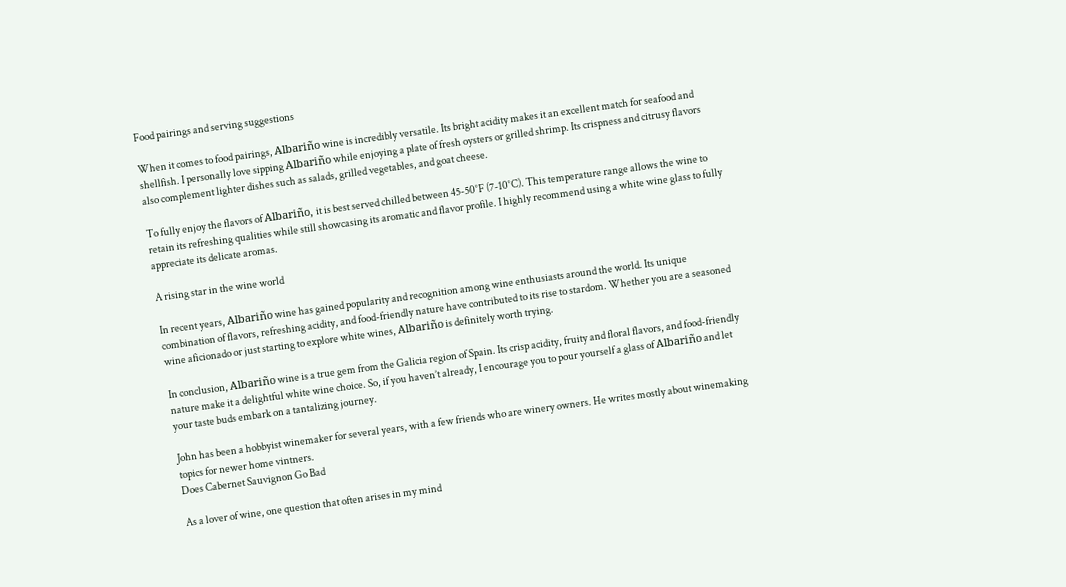Food pairings and serving suggestions

When it comes to food pairings, Albariño wine is incredibly versatile. Its bright acidity makes it an excellent match for seafood and shellfish. I personally love sipping Albariño while enjoying a plate of fresh oysters or grilled shrimp. Its crispness and citrusy flavors also complement lighter dishes such as salads, grilled vegetables, and goat cheese.

To fully enjoy the flavors of Albariño, it is best served chilled between 45-50°F (7-10°C). This temperature range allows the wine to retain its refreshing qualities while still showcasing its aromatic and flavor profile. I highly recommend using a white wine glass to fully appreciate its delicate aromas.

A rising star in the wine world

In recent years, Albariño wine has gained popularity and recognition among wine enthusiasts around the world. Its unique combination of flavors, refreshing acidity, and food-friendly nature have contributed to its rise to stardom. Whether you are a seasoned wine aficionado or just starting to explore white wines, Albariño is definitely worth trying.

In conclusion, Albariño wine is a true gem from the Galicia region of Spain. Its crisp acidity, fruity and floral flavors, and food-friendly nature make it a delightful white wine choice. So, if you haven’t already, I encourage you to pour yourself a glass of Albariño and let your taste buds embark on a tantalizing journey.

John has been a hobbyist winemaker for several years, with a few friends who are winery owners. He writes mostly about winemaking topics for newer home vintners.
Does Cabernet Sauvignon Go Bad

As a lover of wine, one question that often arises in my mind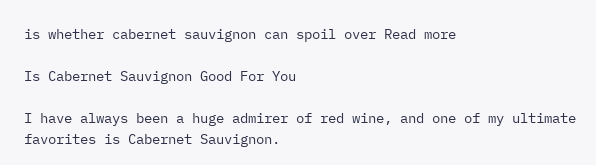is whether cabernet sauvignon can spoil over Read more

Is Cabernet Sauvignon Good For You

I have always been a huge admirer of red wine, and one of my ultimate favorites is Cabernet Sauvignon.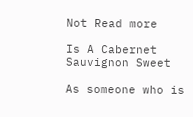Not Read more

Is A Cabernet Sauvignon Sweet

As someone who is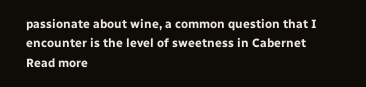passionate about wine, a common question that I encounter is the level of sweetness in Cabernet Read more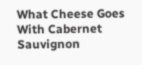What Cheese Goes With Cabernet Sauvignon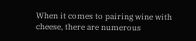When it comes to pairing wine with cheese, there are numerous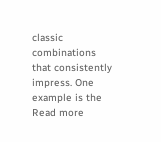classic combinations that consistently impress. One example is the Read more